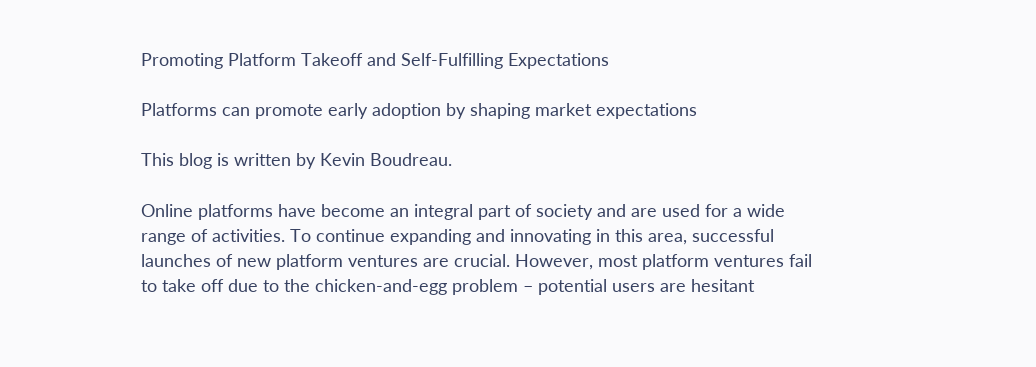Promoting Platform Takeoff and Self-Fulfilling Expectations

Platforms can promote early adoption by shaping market expectations

This blog is written by Kevin Boudreau.

Online platforms have become an integral part of society and are used for a wide range of activities. To continue expanding and innovating in this area, successful launches of new platform ventures are crucial. However, most platform ventures fail to take off due to the chicken-and-egg problem – potential users are hesitant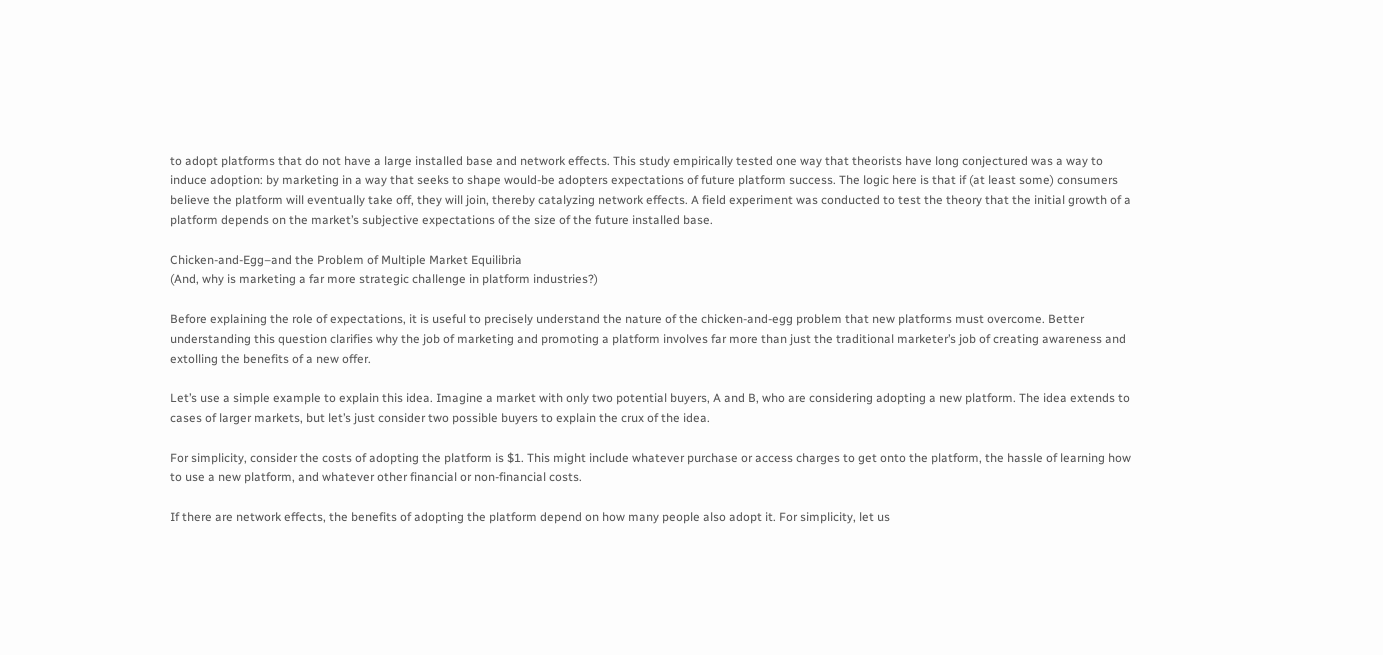to adopt platforms that do not have a large installed base and network effects. This study empirically tested one way that theorists have long conjectured was a way to induce adoption: by marketing in a way that seeks to shape would-be adopters expectations of future platform success. The logic here is that if (at least some) consumers believe the platform will eventually take off, they will join, thereby catalyzing network effects. A field experiment was conducted to test the theory that the initial growth of a platform depends on the market’s subjective expectations of the size of the future installed base.

Chicken-and-Egg–and the Problem of Multiple Market Equilibria
(And, why is marketing a far more strategic challenge in platform industries?)

Before explaining the role of expectations, it is useful to precisely understand the nature of the chicken-and-egg problem that new platforms must overcome. Better understanding this question clarifies why the job of marketing and promoting a platform involves far more than just the traditional marketer’s job of creating awareness and extolling the benefits of a new offer.

Let’s use a simple example to explain this idea. Imagine a market with only two potential buyers, A and B, who are considering adopting a new platform. The idea extends to cases of larger markets, but let’s just consider two possible buyers to explain the crux of the idea.

For simplicity, consider the costs of adopting the platform is $1. This might include whatever purchase or access charges to get onto the platform, the hassle of learning how to use a new platform, and whatever other financial or non-financial costs.

If there are network effects, the benefits of adopting the platform depend on how many people also adopt it. For simplicity, let us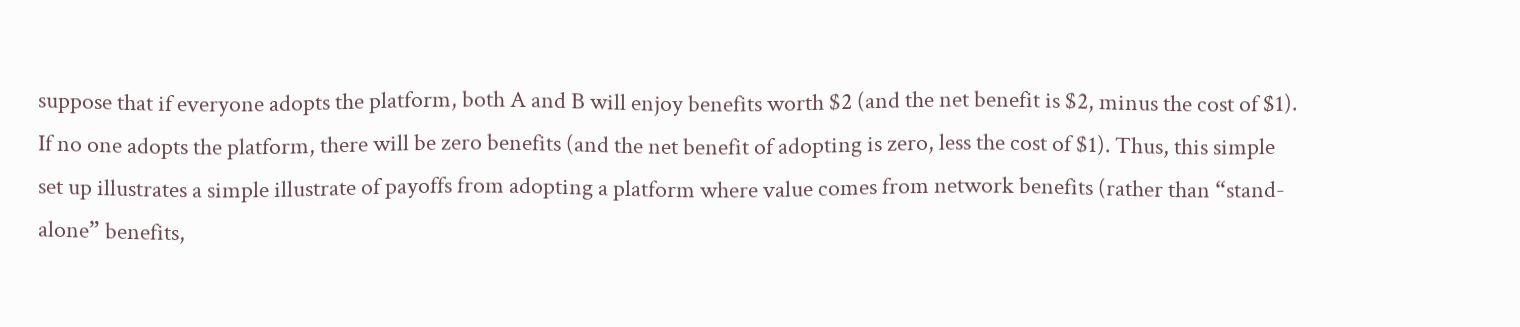suppose that if everyone adopts the platform, both A and B will enjoy benefits worth $2 (and the net benefit is $2, minus the cost of $1). If no one adopts the platform, there will be zero benefits (and the net benefit of adopting is zero, less the cost of $1). Thus, this simple set up illustrates a simple illustrate of payoffs from adopting a platform where value comes from network benefits (rather than “stand-alone” benefits,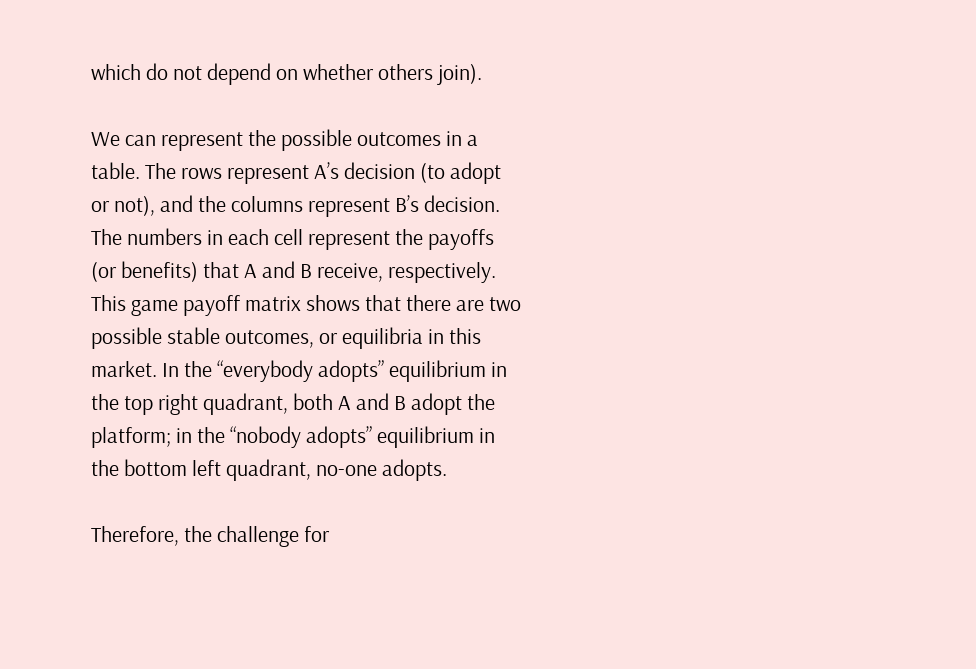which do not depend on whether others join).

We can represent the possible outcomes in a table. The rows represent A’s decision (to adopt or not), and the columns represent B’s decision. The numbers in each cell represent the payoffs (or benefits) that A and B receive, respectively. This game payoff matrix shows that there are two possible stable outcomes, or equilibria in this market. In the “everybody adopts” equilibrium in the top right quadrant, both A and B adopt the platform; in the “nobody adopts” equilibrium in the bottom left quadrant, no-one adopts.

Therefore, the challenge for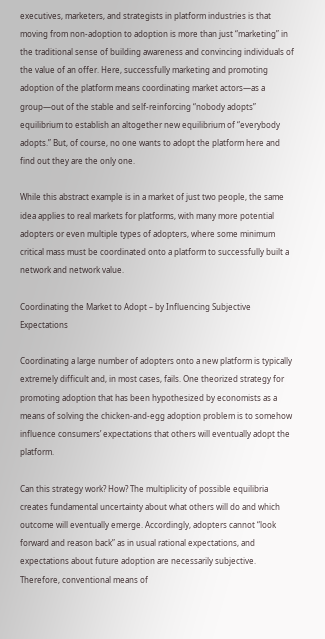executives, marketers, and strategists in platform industries is that moving from non-adoption to adoption is more than just “marketing” in the traditional sense of building awareness and convincing individuals of the value of an offer. Here, successfully marketing and promoting adoption of the platform means coordinating market actors—as a group—out of the stable and self-reinforcing “nobody adopts” equilibrium to establish an altogether new equilibrium of “everybody adopts.” But, of course, no one wants to adopt the platform here and find out they are the only one.

While this abstract example is in a market of just two people, the same idea applies to real markets for platforms, with many more potential adopters or even multiple types of adopters, where some minimum critical mass must be coordinated onto a platform to successfully built a network and network value.

Coordinating the Market to Adopt – by Influencing Subjective Expectations

Coordinating a large number of adopters onto a new platform is typically extremely difficult and, in most cases, fails. One theorized strategy for promoting adoption that has been hypothesized by economists as a means of solving the chicken-and-egg adoption problem is to somehow influence consumers’ expectations that others will eventually adopt the platform.

Can this strategy work? How? The multiplicity of possible equilibria creates fundamental uncertainty about what others will do and which outcome will eventually emerge. Accordingly, adopters cannot “look forward and reason back” as in usual rational expectations, and expectations about future adoption are necessarily subjective. Therefore, conventional means of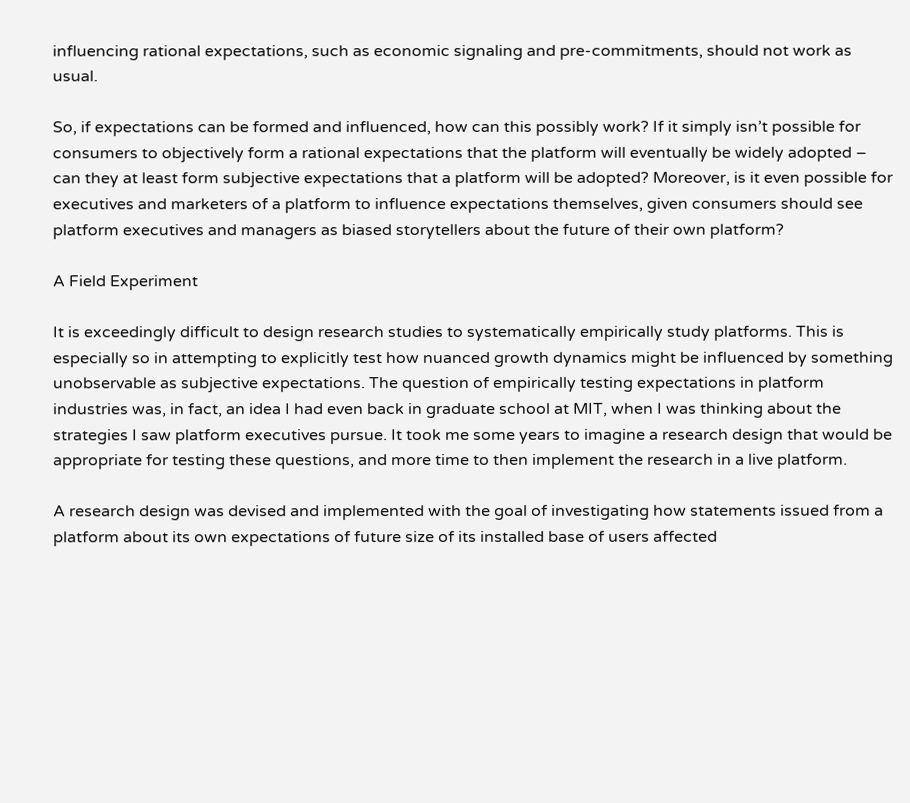influencing rational expectations, such as economic signaling and pre-commitments, should not work as usual.

So, if expectations can be formed and influenced, how can this possibly work? If it simply isn’t possible for consumers to objectively form a rational expectations that the platform will eventually be widely adopted – can they at least form subjective expectations that a platform will be adopted? Moreover, is it even possible for executives and marketers of a platform to influence expectations themselves, given consumers should see platform executives and managers as biased storytellers about the future of their own platform?

A Field Experiment

It is exceedingly difficult to design research studies to systematically empirically study platforms. This is especially so in attempting to explicitly test how nuanced growth dynamics might be influenced by something unobservable as subjective expectations. The question of empirically testing expectations in platform industries was, in fact, an idea I had even back in graduate school at MIT, when I was thinking about the strategies I saw platform executives pursue. It took me some years to imagine a research design that would be appropriate for testing these questions, and more time to then implement the research in a live platform.

A research design was devised and implemented with the goal of investigating how statements issued from a platform about its own expectations of future size of its installed base of users affected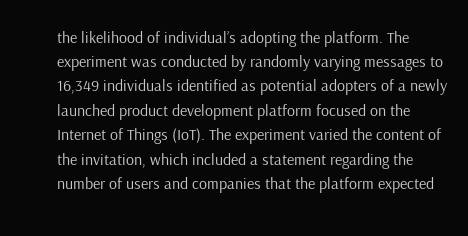the likelihood of individual’s adopting the platform. The experiment was conducted by randomly varying messages to 16,349 individuals identified as potential adopters of a newly launched product development platform focused on the Internet of Things (IoT). The experiment varied the content of the invitation, which included a statement regarding the number of users and companies that the platform expected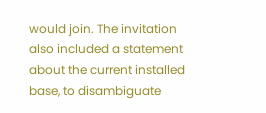would join. The invitation also included a statement about the current installed base, to disambiguate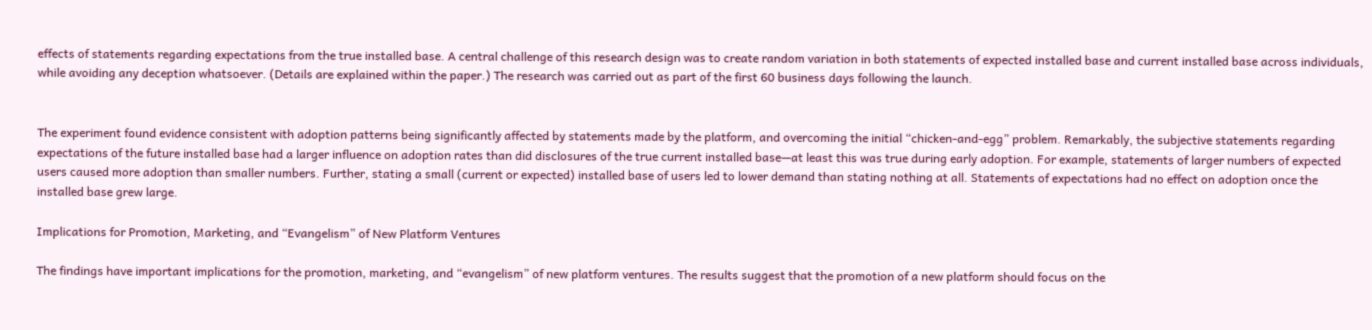effects of statements regarding expectations from the true installed base. A central challenge of this research design was to create random variation in both statements of expected installed base and current installed base across individuals, while avoiding any deception whatsoever. (Details are explained within the paper.) The research was carried out as part of the first 60 business days following the launch.


The experiment found evidence consistent with adoption patterns being significantly affected by statements made by the platform, and overcoming the initial “chicken-and-egg” problem. Remarkably, the subjective statements regarding expectations of the future installed base had a larger influence on adoption rates than did disclosures of the true current installed base—at least this was true during early adoption. For example, statements of larger numbers of expected users caused more adoption than smaller numbers. Further, stating a small (current or expected) installed base of users led to lower demand than stating nothing at all. Statements of expectations had no effect on adoption once the installed base grew large.

Implications for Promotion, Marketing, and “Evangelism” of New Platform Ventures

The findings have important implications for the promotion, marketing, and “evangelism” of new platform ventures. The results suggest that the promotion of a new platform should focus on the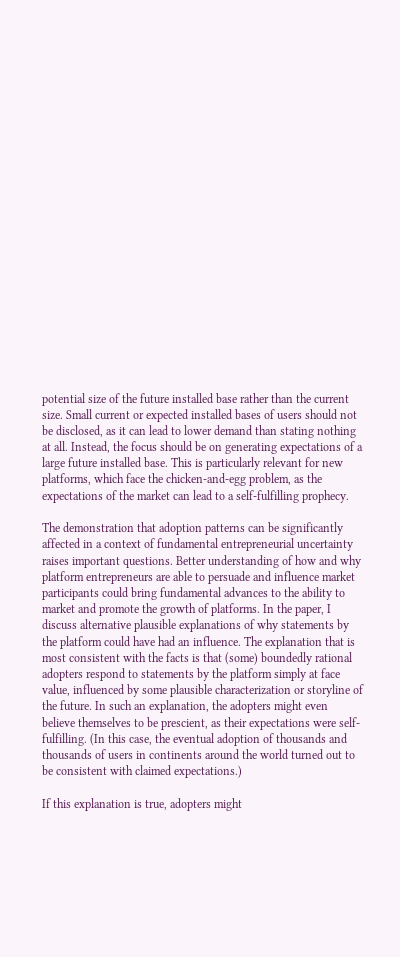potential size of the future installed base rather than the current size. Small current or expected installed bases of users should not be disclosed, as it can lead to lower demand than stating nothing at all. Instead, the focus should be on generating expectations of a large future installed base. This is particularly relevant for new platforms, which face the chicken-and-egg problem, as the expectations of the market can lead to a self-fulfilling prophecy.

The demonstration that adoption patterns can be significantly affected in a context of fundamental entrepreneurial uncertainty raises important questions. Better understanding of how and why platform entrepreneurs are able to persuade and influence market participants could bring fundamental advances to the ability to market and promote the growth of platforms. In the paper, I discuss alternative plausible explanations of why statements by the platform could have had an influence. The explanation that is most consistent with the facts is that (some) boundedly rational adopters respond to statements by the platform simply at face value, influenced by some plausible characterization or storyline of the future. In such an explanation, the adopters might even believe themselves to be prescient, as their expectations were self-fulfilling. (In this case, the eventual adoption of thousands and thousands of users in continents around the world turned out to be consistent with claimed expectations.)

If this explanation is true, adopters might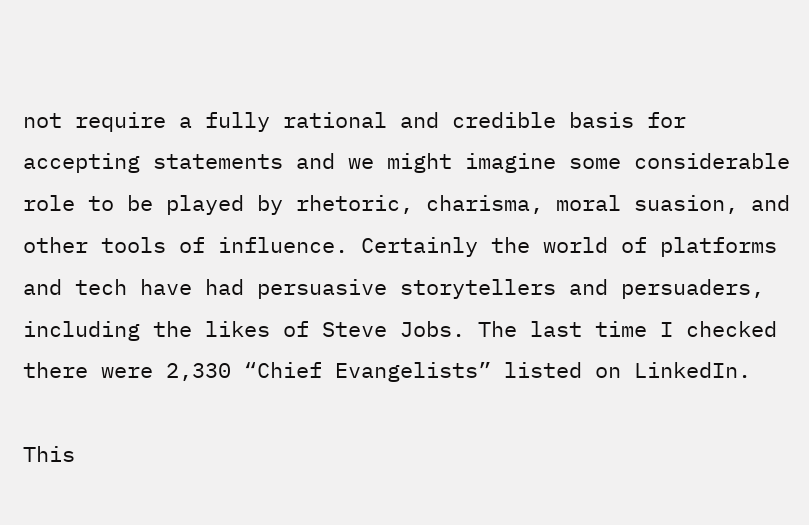not require a fully rational and credible basis for accepting statements and we might imagine some considerable role to be played by rhetoric, charisma, moral suasion, and other tools of influence. Certainly the world of platforms and tech have had persuasive storytellers and persuaders, including the likes of Steve Jobs. The last time I checked there were 2,330 “Chief Evangelists” listed on LinkedIn.

This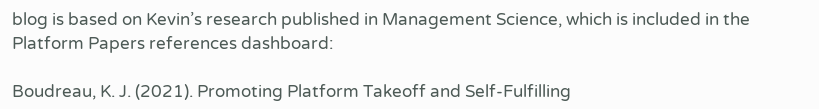blog is based on Kevin’s research published in Management Science, which is included in the Platform Papers references dashboard:

Boudreau, K. J. (2021). Promoting Platform Takeoff and Self-Fulfilling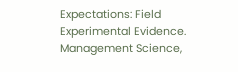Expectations: Field Experimental Evidence. Management Science,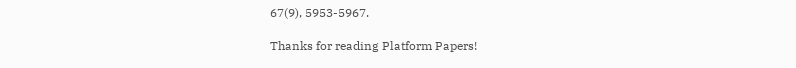67(9), 5953-5967.

Thanks for reading Platform Papers!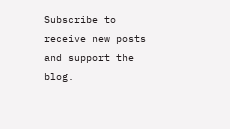Subscribe to receive new posts and support the blog.